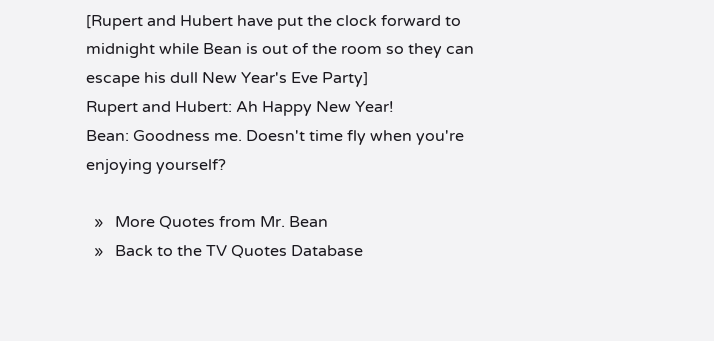[Rupert and Hubert have put the clock forward to midnight while Bean is out of the room so they can escape his dull New Year's Eve Party]
Rupert and Hubert: Ah Happy New Year!
Bean: Goodness me. Doesn't time fly when you're enjoying yourself?

  »   More Quotes from Mr. Bean
  »   Back to the TV Quotes Database